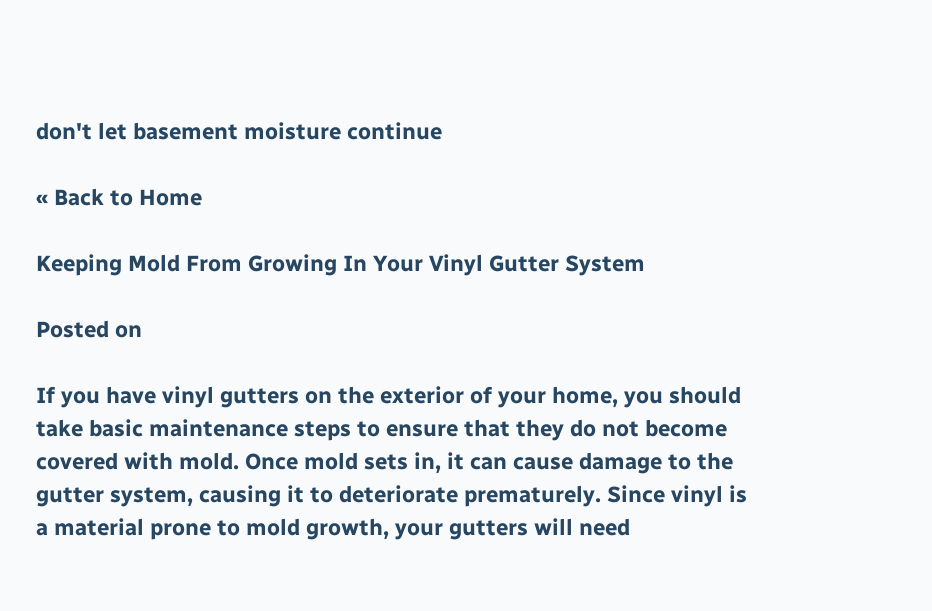don't let basement moisture continue

« Back to Home

Keeping Mold From Growing In Your Vinyl Gutter System

Posted on

If you have vinyl gutters on the exterior of your home, you should take basic maintenance steps to ensure that they do not become covered with mold. Once mold sets in, it can cause damage to the gutter system, causing it to deteriorate prematurely. Since vinyl is a material prone to mold growth, your gutters will need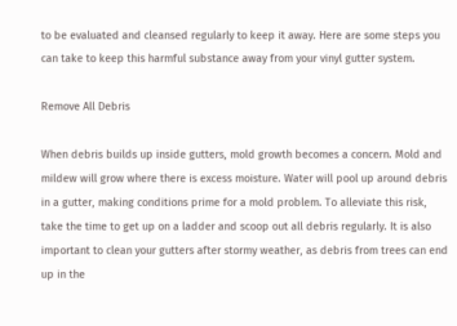to be evaluated and cleansed regularly to keep it away. Here are some steps you can take to keep this harmful substance away from your vinyl gutter system.

Remove All Debris

When debris builds up inside gutters, mold growth becomes a concern. Mold and mildew will grow where there is excess moisture. Water will pool up around debris in a gutter, making conditions prime for a mold problem. To alleviate this risk, take the time to get up on a ladder and scoop out all debris regularly. It is also important to clean your gutters after stormy weather, as debris from trees can end up in the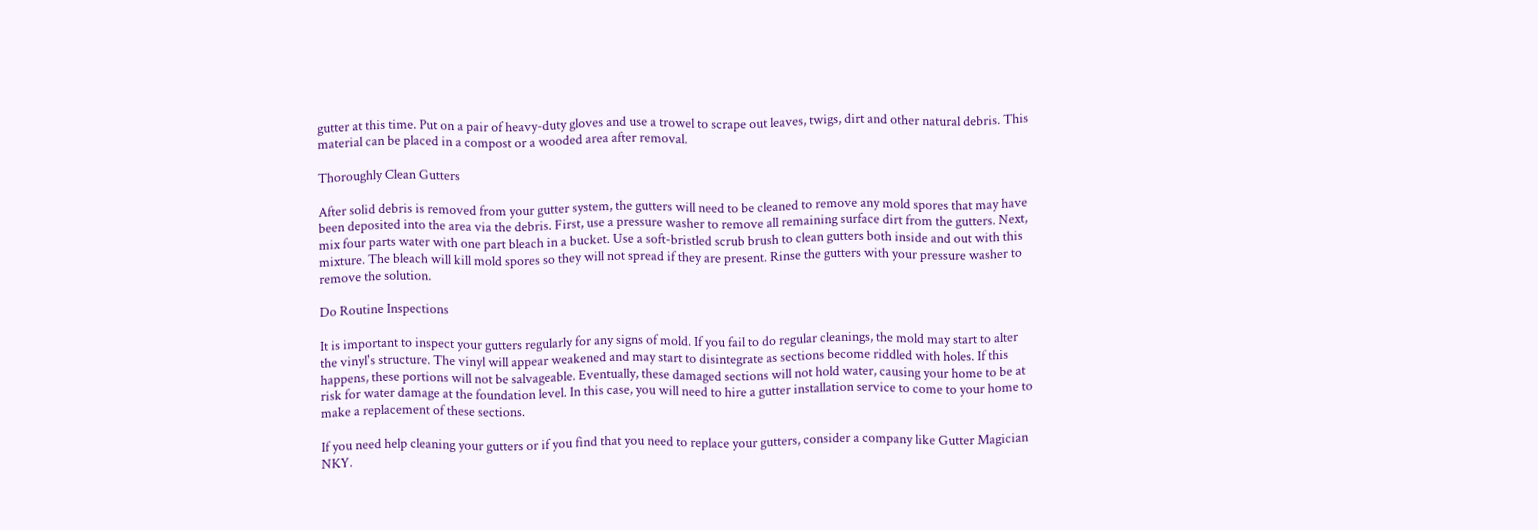gutter at this time. Put on a pair of heavy-duty gloves and use a trowel to scrape out leaves, twigs, dirt and other natural debris. This material can be placed in a compost or a wooded area after removal.

Thoroughly Clean Gutters

After solid debris is removed from your gutter system, the gutters will need to be cleaned to remove any mold spores that may have been deposited into the area via the debris. First, use a pressure washer to remove all remaining surface dirt from the gutters. Next, mix four parts water with one part bleach in a bucket. Use a soft-bristled scrub brush to clean gutters both inside and out with this mixture. The bleach will kill mold spores so they will not spread if they are present. Rinse the gutters with your pressure washer to remove the solution.

Do Routine Inspections

It is important to inspect your gutters regularly for any signs of mold. If you fail to do regular cleanings, the mold may start to alter the vinyl's structure. The vinyl will appear weakened and may start to disintegrate as sections become riddled with holes. If this happens, these portions will not be salvageable. Eventually, these damaged sections will not hold water, causing your home to be at risk for water damage at the foundation level. In this case, you will need to hire a gutter installation service to come to your home to make a replacement of these sections.

If you need help cleaning your gutters or if you find that you need to replace your gutters, consider a company like Gutter Magician NKY.